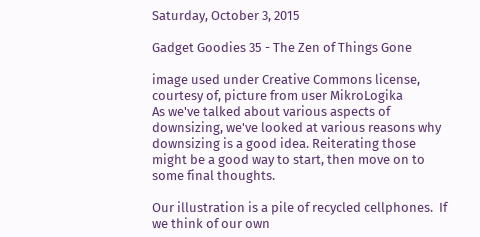Saturday, October 3, 2015

Gadget Goodies 35 - The Zen of Things Gone

image used under Creative Commons license, courtesy of, picture from user MikroLogika
As we've talked about various aspects of downsizing, we've looked at various reasons why downsizing is a good idea. Reiterating those might be a good way to start, then move on to some final thoughts.

Our illustration is a pile of recycled cellphones.  If we think of our own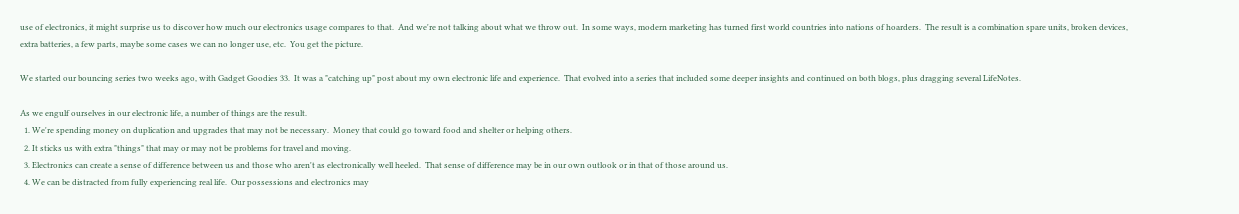use of electronics, it might surprise us to discover how much our electronics usage compares to that.  And we're not talking about what we throw out.  In some ways, modern marketing has turned first world countries into nations of hoarders.  The result is a combination spare units, broken devices, extra batteries, a few parts, maybe some cases we can no longer use, etc.  You get the picture.

We started our bouncing series two weeks ago, with Gadget Goodies 33.  It was a "catching up" post about my own electronic life and experience.  That evolved into a series that included some deeper insights and continued on both blogs, plus dragging several LifeNotes.

As we engulf ourselves in our electronic life, a number of things are the result.
  1. We're spending money on duplication and upgrades that may not be necessary.  Money that could go toward food and shelter or helping others.
  2. It sticks us with extra "things" that may or may not be problems for travel and moving.
  3. Electronics can create a sense of difference between us and those who aren't as electronically well heeled.  That sense of difference may be in our own outlook or in that of those around us.
  4. We can be distracted from fully experiencing real life.  Our possessions and electronics may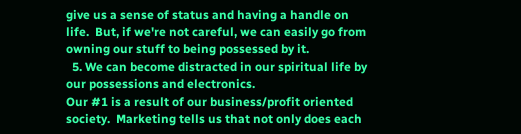give us a sense of status and having a handle on life.  But, if we're not careful, we can easily go from owning our stuff to being possessed by it.
  5. We can become distracted in our spiritual life by our possessions and electronics.
Our #1 is a result of our business/profit oriented society.  Marketing tells us that not only does each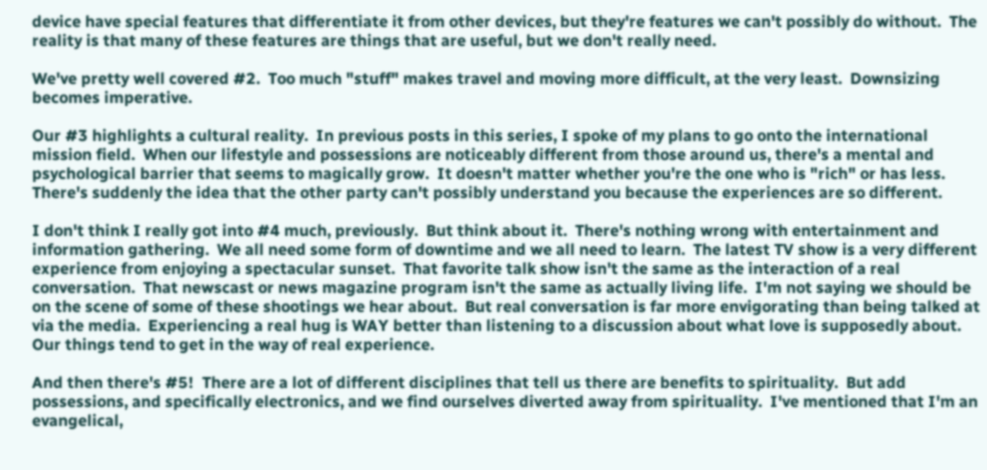device have special features that differentiate it from other devices, but they're features we can't possibly do without.  The reality is that many of these features are things that are useful, but we don't really need.

We've pretty well covered #2.  Too much "stuff" makes travel and moving more difficult, at the very least.  Downsizing becomes imperative.

Our #3 highlights a cultural reality.  In previous posts in this series, I spoke of my plans to go onto the international mission field.  When our lifestyle and possessions are noticeably different from those around us, there's a mental and psychological barrier that seems to magically grow.  It doesn't matter whether you're the one who is "rich" or has less.  There's suddenly the idea that the other party can't possibly understand you because the experiences are so different.

I don't think I really got into #4 much, previously.  But think about it.  There's nothing wrong with entertainment and information gathering.  We all need some form of downtime and we all need to learn.  The latest TV show is a very different experience from enjoying a spectacular sunset.  That favorite talk show isn't the same as the interaction of a real conversation.  That newscast or news magazine program isn't the same as actually living life.  I'm not saying we should be on the scene of some of these shootings we hear about.  But real conversation is far more envigorating than being talked at via the media.  Experiencing a real hug is WAY better than listening to a discussion about what love is supposedly about.  Our things tend to get in the way of real experience.

And then there's #5!  There are a lot of different disciplines that tell us there are benefits to spirituality.  But add possessions, and specifically electronics, and we find ourselves diverted away from spirituality.  I've mentioned that I'm an evangelical,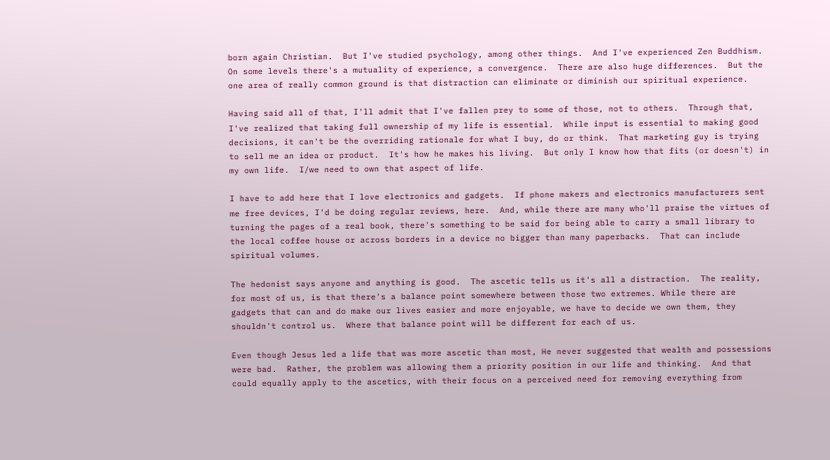born again Christian.  But I've studied psychology, among other things.  And I've experienced Zen Buddhism.  On some levels there's a mutuality of experience, a convergence.  There are also huge differences.  But the one area of really common ground is that distraction can eliminate or diminish our spiritual experience.

Having said all of that, I'll admit that I've fallen prey to some of those, not to others.  Through that, I've realized that taking full ownership of my life is essential.  While input is essential to making good decisions, it can't be the overriding rationale for what I buy, do or think.  That marketing guy is trying to sell me an idea or product.  It's how he makes his living.  But only I know how that fits (or doesn't) in my own life.  I/we need to own that aspect of life.

I have to add here that I love electronics and gadgets.  If phone makers and electronics manufacturers sent me free devices, I'd be doing regular reviews, here.  And, while there are many who'll praise the virtues of turning the pages of a real book, there's something to be said for being able to carry a small library to the local coffee house or across borders in a device no bigger than many paperbacks.  That can include spiritual volumes.

The hedonist says anyone and anything is good.  The ascetic tells us it's all a distraction.  The reality, for most of us, is that there's a balance point somewhere between those two extremes. While there are gadgets that can and do make our lives easier and more enjoyable, we have to decide we own them, they shouldn't control us.  Where that balance point will be different for each of us.

Even though Jesus led a life that was more ascetic than most, He never suggested that wealth and possessions were bad.  Rather, the problem was allowing them a priority position in our life and thinking.  And that could equally apply to the ascetics, with their focus on a perceived need for removing everything from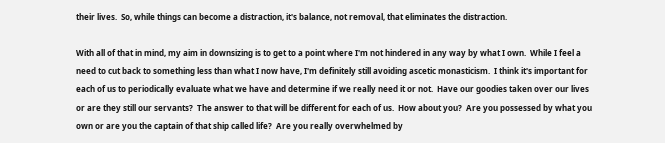their lives.  So, while things can become a distraction, it's balance, not removal, that eliminates the distraction.

With all of that in mind, my aim in downsizing is to get to a point where I'm not hindered in any way by what I own.  While I feel a need to cut back to something less than what I now have, I'm definitely still avoiding ascetic monasticism.  I think it's important for each of us to periodically evaluate what we have and determine if we really need it or not.  Have our goodies taken over our lives or are they still our servants?  The answer to that will be different for each of us.  How about you?  Are you possessed by what you own or are you the captain of that ship called life?  Are you really overwhelmed by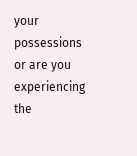your possessions or are you experiencing the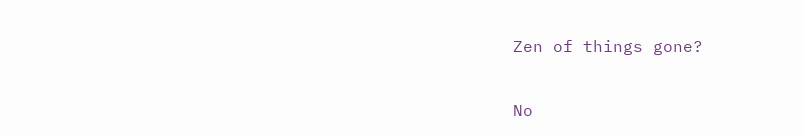Zen of things gone?

No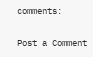comments:

Post a Comment